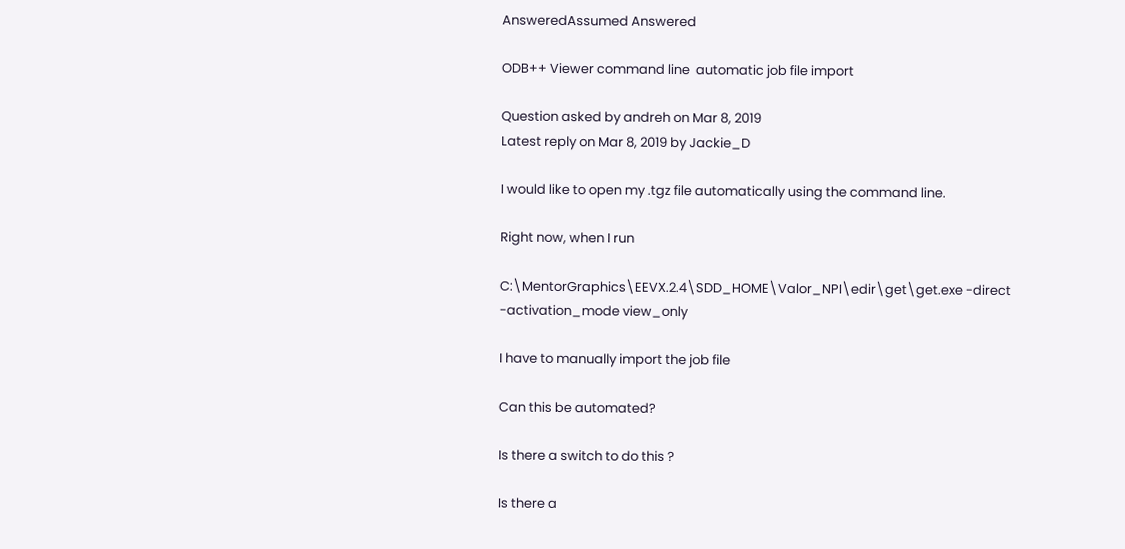AnsweredAssumed Answered

ODB++ Viewer command line  automatic job file import

Question asked by andreh on Mar 8, 2019
Latest reply on Mar 8, 2019 by Jackie_D

I would like to open my .tgz file automatically using the command line.

Right now, when I run

C:\MentorGraphics\EEVX.2.4\SDD_HOME\Valor_NPI\edir\get\get.exe -direct -activation_mode view_only

I have to manually import the job file

Can this be automated?

Is there a switch to do this ?

Is there a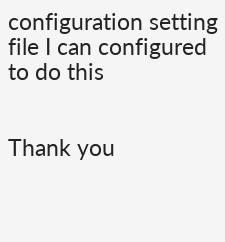configuration setting file I can configured to do this


Thank you